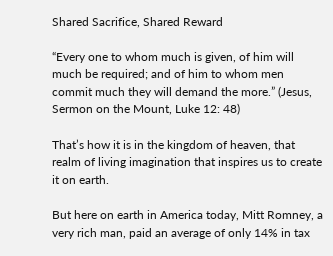Shared Sacrifice, Shared Reward

“Every one to whom much is given, of him will much be required; and of him to whom men commit much they will demand the more.” (Jesus, Sermon on the Mount, Luke 12: 48)

That’s how it is in the kingdom of heaven, that realm of living imagination that inspires us to create it on earth.

But here on earth in America today, Mitt Romney, a very rich man, paid an average of only 14% in tax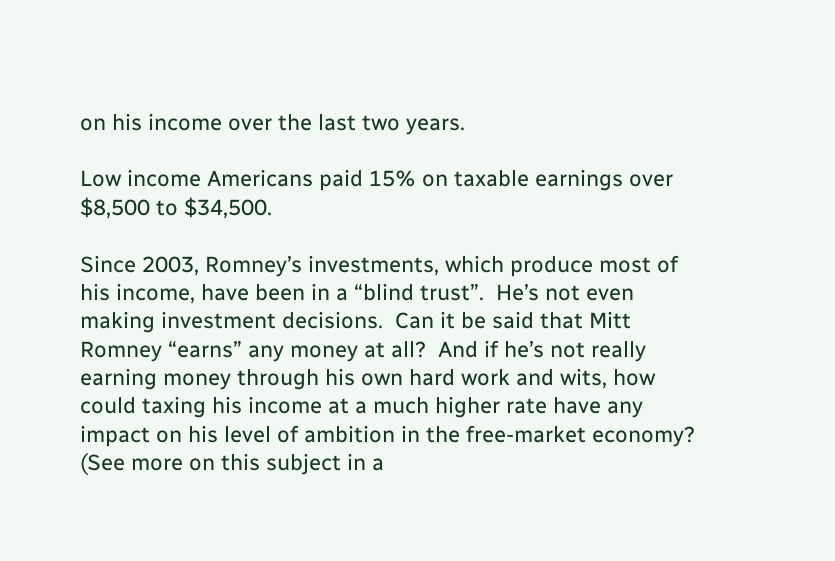on his income over the last two years.

Low income Americans paid 15% on taxable earnings over $8,500 to $34,500.

Since 2003, Romney’s investments, which produce most of his income, have been in a “blind trust”.  He’s not even making investment decisions.  Can it be said that Mitt Romney “earns” any money at all?  And if he’s not really earning money through his own hard work and wits, how could taxing his income at a much higher rate have any impact on his level of ambition in the free-market economy?  (See more on this subject in a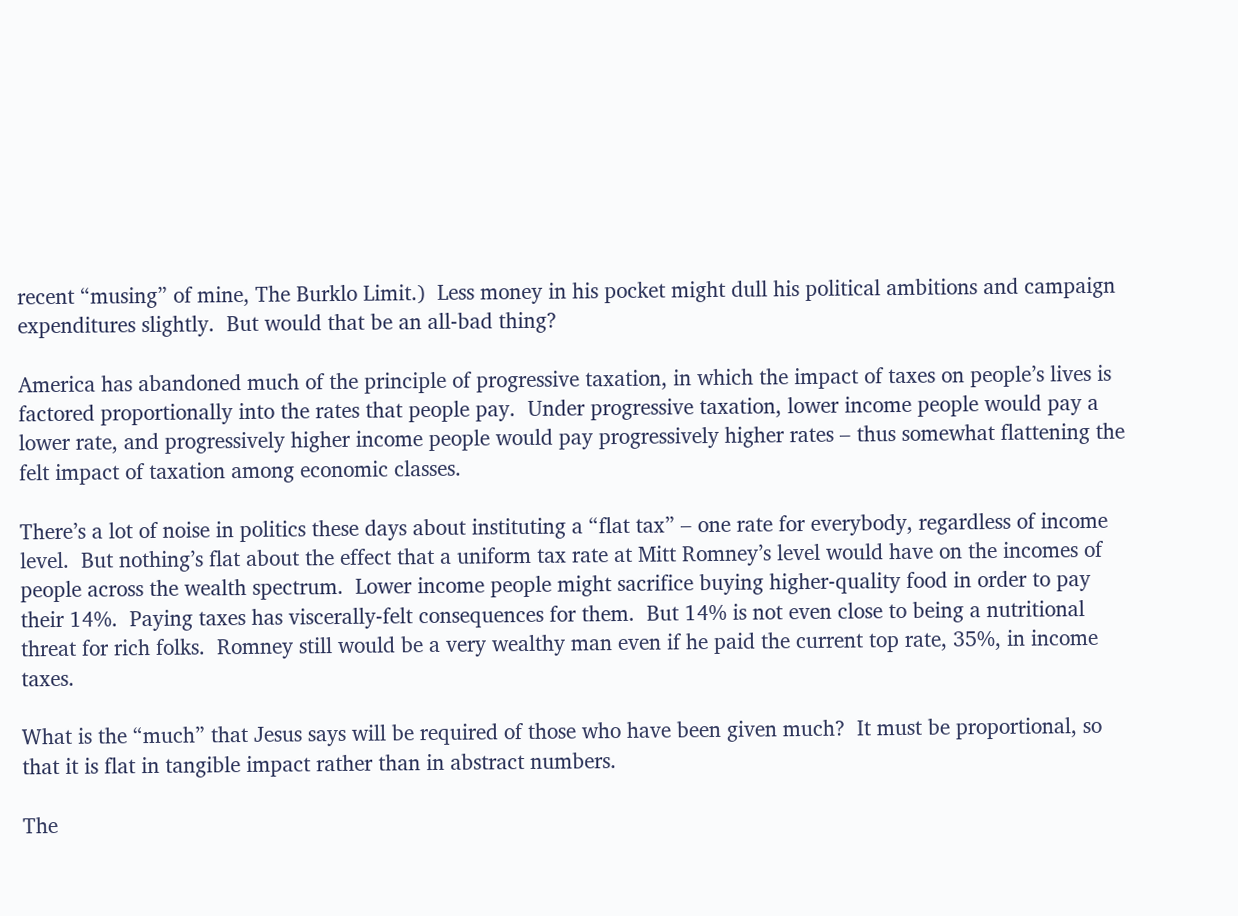recent “musing” of mine, The Burklo Limit.)  Less money in his pocket might dull his political ambitions and campaign expenditures slightly.  But would that be an all-bad thing?

America has abandoned much of the principle of progressive taxation, in which the impact of taxes on people’s lives is factored proportionally into the rates that people pay.  Under progressive taxation, lower income people would pay a lower rate, and progressively higher income people would pay progressively higher rates – thus somewhat flattening the felt impact of taxation among economic classes.

There’s a lot of noise in politics these days about instituting a “flat tax” – one rate for everybody, regardless of income level.  But nothing’s flat about the effect that a uniform tax rate at Mitt Romney’s level would have on the incomes of people across the wealth spectrum.  Lower income people might sacrifice buying higher-quality food in order to pay their 14%.  Paying taxes has viscerally-felt consequences for them.  But 14% is not even close to being a nutritional threat for rich folks.  Romney still would be a very wealthy man even if he paid the current top rate, 35%, in income taxes.

What is the “much” that Jesus says will be required of those who have been given much?  It must be proportional, so that it is flat in tangible impact rather than in abstract numbers.

The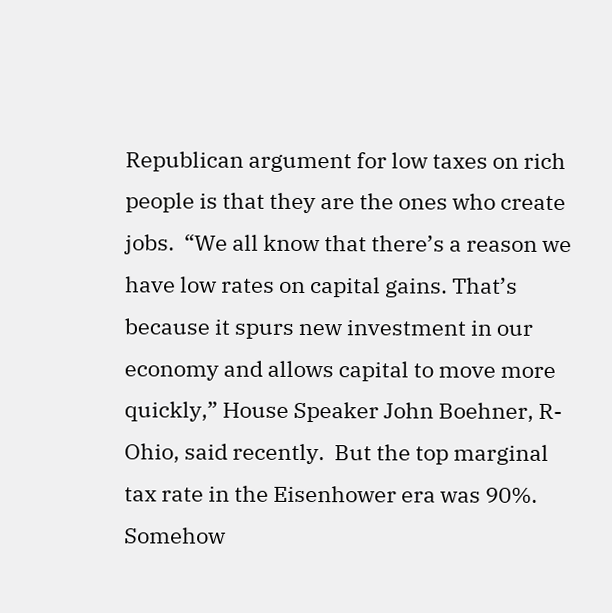Republican argument for low taxes on rich people is that they are the ones who create jobs.  “We all know that there’s a reason we have low rates on capital gains. That’s because it spurs new investment in our economy and allows capital to move more quickly,” House Speaker John Boehner, R-Ohio, said recently.  But the top marginal tax rate in the Eisenhower era was 90%.  Somehow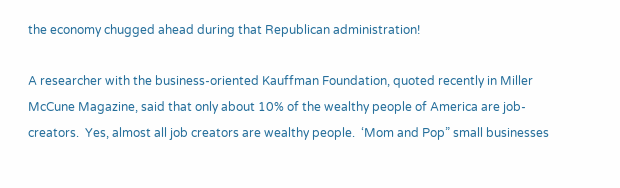the economy chugged ahead during that Republican administration!

A researcher with the business-oriented Kauffman Foundation, quoted recently in Miller McCune Magazine, said that only about 10% of the wealthy people of America are job-creators.  Yes, almost all job creators are wealthy people.  ‘Mom and Pop” small businesses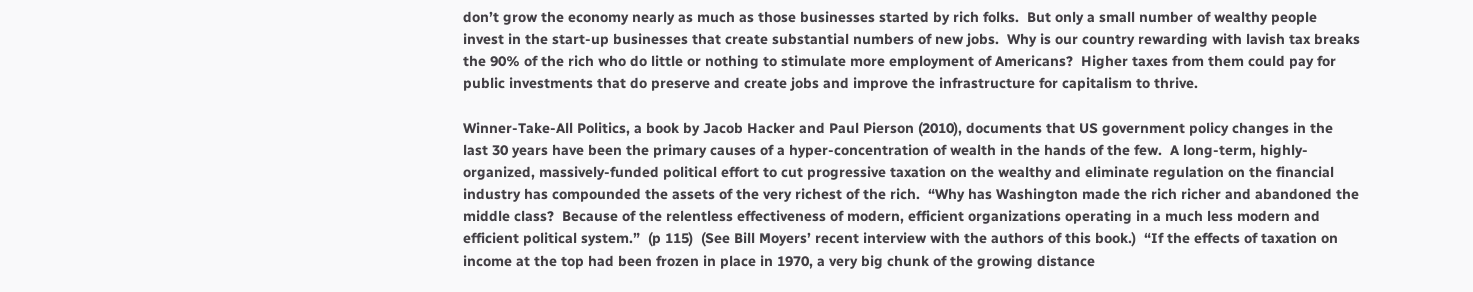don’t grow the economy nearly as much as those businesses started by rich folks.  But only a small number of wealthy people invest in the start-up businesses that create substantial numbers of new jobs.  Why is our country rewarding with lavish tax breaks the 90% of the rich who do little or nothing to stimulate more employment of Americans?  Higher taxes from them could pay for public investments that do preserve and create jobs and improve the infrastructure for capitalism to thrive.

Winner-Take-All Politics, a book by Jacob Hacker and Paul Pierson (2010), documents that US government policy changes in the last 30 years have been the primary causes of a hyper-concentration of wealth in the hands of the few.  A long-term, highly-organized, massively-funded political effort to cut progressive taxation on the wealthy and eliminate regulation on the financial industry has compounded the assets of the very richest of the rich.  “Why has Washington made the rich richer and abandoned the middle class?  Because of the relentless effectiveness of modern, efficient organizations operating in a much less modern and efficient political system.”  (p 115)  (See Bill Moyers’ recent interview with the authors of this book.)  “If the effects of taxation on income at the top had been frozen in place in 1970, a very big chunk of the growing distance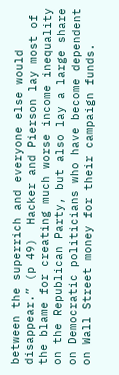between the superrich and everyone else would disappear.” (p 49)  Hacker and Pierson lay most of the blame for creating much worse income inequality on the Republican Party, but also lay a large share on Democratic politicians who have become dependent on Wall Street money for their campaign funds.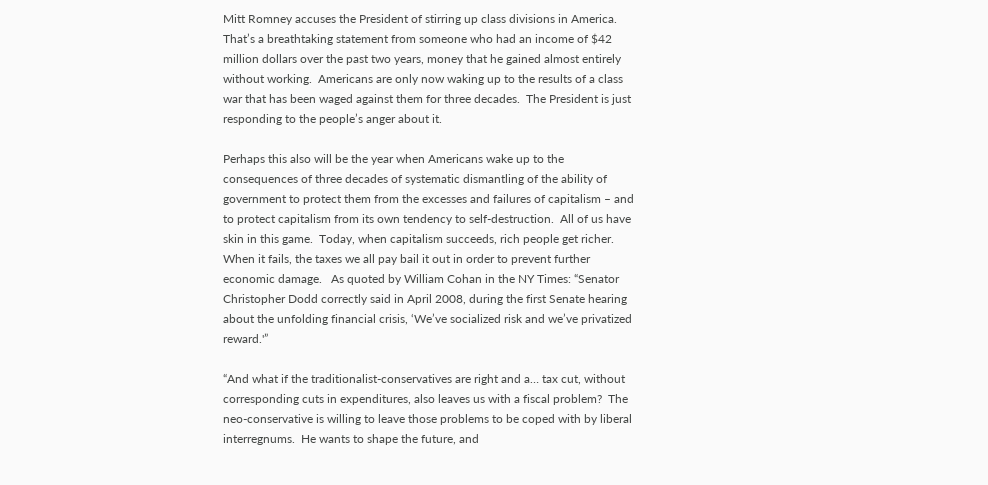Mitt Romney accuses the President of stirring up class divisions in America.  That’s a breathtaking statement from someone who had an income of $42 million dollars over the past two years, money that he gained almost entirely without working.  Americans are only now waking up to the results of a class war that has been waged against them for three decades.  The President is just responding to the people’s anger about it.

Perhaps this also will be the year when Americans wake up to the consequences of three decades of systematic dismantling of the ability of government to protect them from the excesses and failures of capitalism – and to protect capitalism from its own tendency to self-destruction.  All of us have skin in this game.  Today, when capitalism succeeds, rich people get richer.  When it fails, the taxes we all pay bail it out in order to prevent further economic damage.   As quoted by William Cohan in the NY Times: “Senator Christopher Dodd correctly said in April 2008, during the first Senate hearing about the unfolding financial crisis, ‘We’ve socialized risk and we’ve privatized reward.'”

“And what if the traditionalist-conservatives are right and a… tax cut, without corresponding cuts in expenditures, also leaves us with a fiscal problem?  The neo-conservative is willing to leave those problems to be coped with by liberal interregnums.  He wants to shape the future, and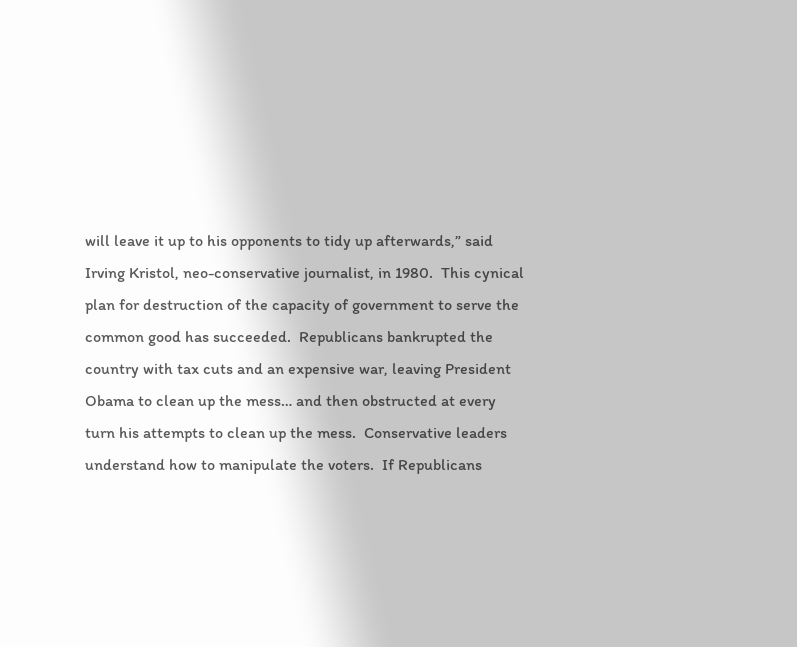will leave it up to his opponents to tidy up afterwards,” said  Irving Kristol, neo-conservative journalist, in 1980.  This cynical plan for destruction of the capacity of government to serve the common good has succeeded.  Republicans bankrupted the country with tax cuts and an expensive war, leaving President Obama to clean up the mess… and then obstructed at every turn his attempts to clean up the mess.  Conservative leaders understand how to manipulate the voters.  If Republicans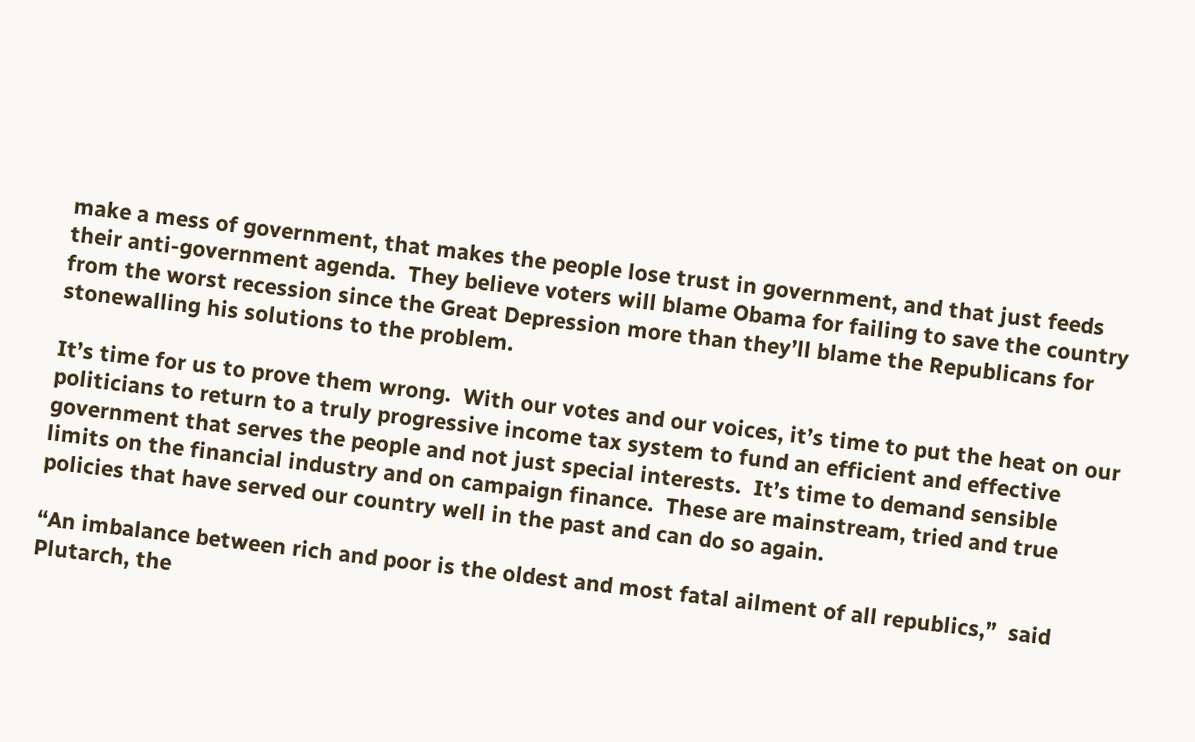make a mess of government, that makes the people lose trust in government, and that just feeds their anti-government agenda.  They believe voters will blame Obama for failing to save the country from the worst recession since the Great Depression more than they’ll blame the Republicans for stonewalling his solutions to the problem.

It’s time for us to prove them wrong.  With our votes and our voices, it’s time to put the heat on our politicians to return to a truly progressive income tax system to fund an efficient and effective government that serves the people and not just special interests.  It’s time to demand sensible limits on the financial industry and on campaign finance.  These are mainstream, tried and true policies that have served our country well in the past and can do so again.

“An imbalance between rich and poor is the oldest and most fatal ailment of all republics,”  said Plutarch, the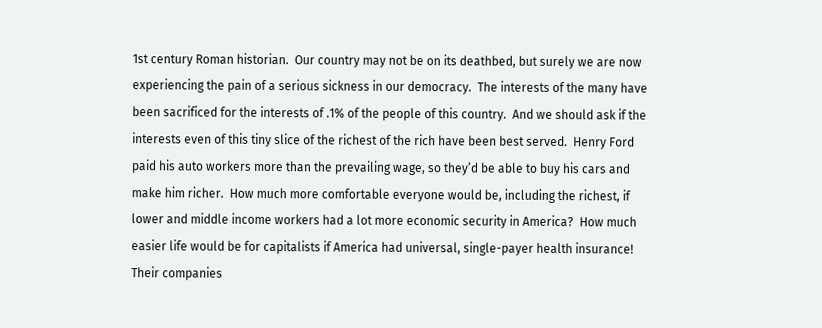1st century Roman historian.  Our country may not be on its deathbed, but surely we are now experiencing the pain of a serious sickness in our democracy.  The interests of the many have been sacrificed for the interests of .1% of the people of this country.  And we should ask if the interests even of this tiny slice of the richest of the rich have been best served.  Henry Ford paid his auto workers more than the prevailing wage, so they’d be able to buy his cars and make him richer.  How much more comfortable everyone would be, including the richest, if lower and middle income workers had a lot more economic security in America?  How much easier life would be for capitalists if America had universal, single-payer health insurance!  Their companies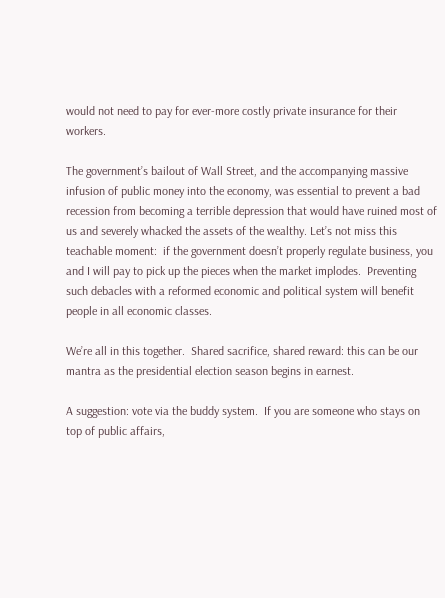would not need to pay for ever-more costly private insurance for their workers.

The government’s bailout of Wall Street, and the accompanying massive infusion of public money into the economy, was essential to prevent a bad recession from becoming a terrible depression that would have ruined most of us and severely whacked the assets of the wealthy. Let’s not miss this teachable moment:  if the government doesn’t properly regulate business, you and I will pay to pick up the pieces when the market implodes.  Preventing such debacles with a reformed economic and political system will benefit people in all economic classes.

We’re all in this together.  Shared sacrifice, shared reward: this can be our mantra as the presidential election season begins in earnest.

A suggestion: vote via the buddy system.  If you are someone who stays on top of public affairs,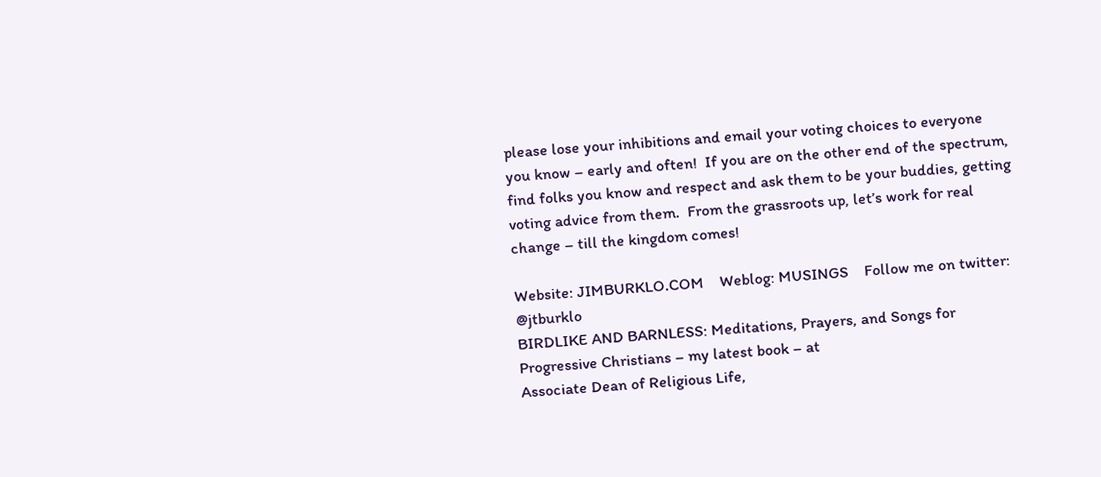please lose your inhibitions and email your voting choices to everyone you know – early and often!  If you are on the other end of the spectrum, find folks you know and respect and ask them to be your buddies, getting voting advice from them.  From the grassroots up, let’s work for real change – till the kingdom comes!

Website: JIMBURKLO.COM    Weblog: MUSINGS    Follow me on twitter: @jtburklo
BIRDLIKE AND BARNLESS: Meditations, Prayers, and Songs for Progressive Christians – my latest book – at
Associate Dean of Religious Life,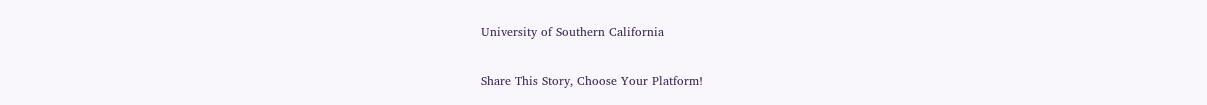University of Southern California

Share This Story, Choose Your Platform!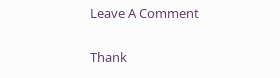Leave A Comment

Thank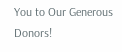You to Our Generous Donors!